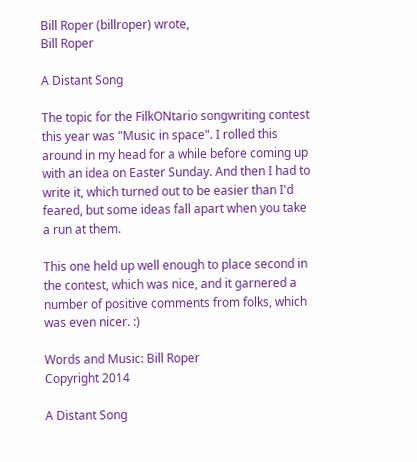Bill Roper (billroper) wrote,
Bill Roper

A Distant Song

The topic for the FilkONtario songwriting contest this year was "Music in space". I rolled this around in my head for a while before coming up with an idea on Easter Sunday. And then I had to write it, which turned out to be easier than I'd feared, but some ideas fall apart when you take a run at them.

This one held up well enough to place second in the contest, which was nice, and it garnered a number of positive comments from folks, which was even nicer. :)

Words and Music: Bill Roper
Copyright 2014

A Distant Song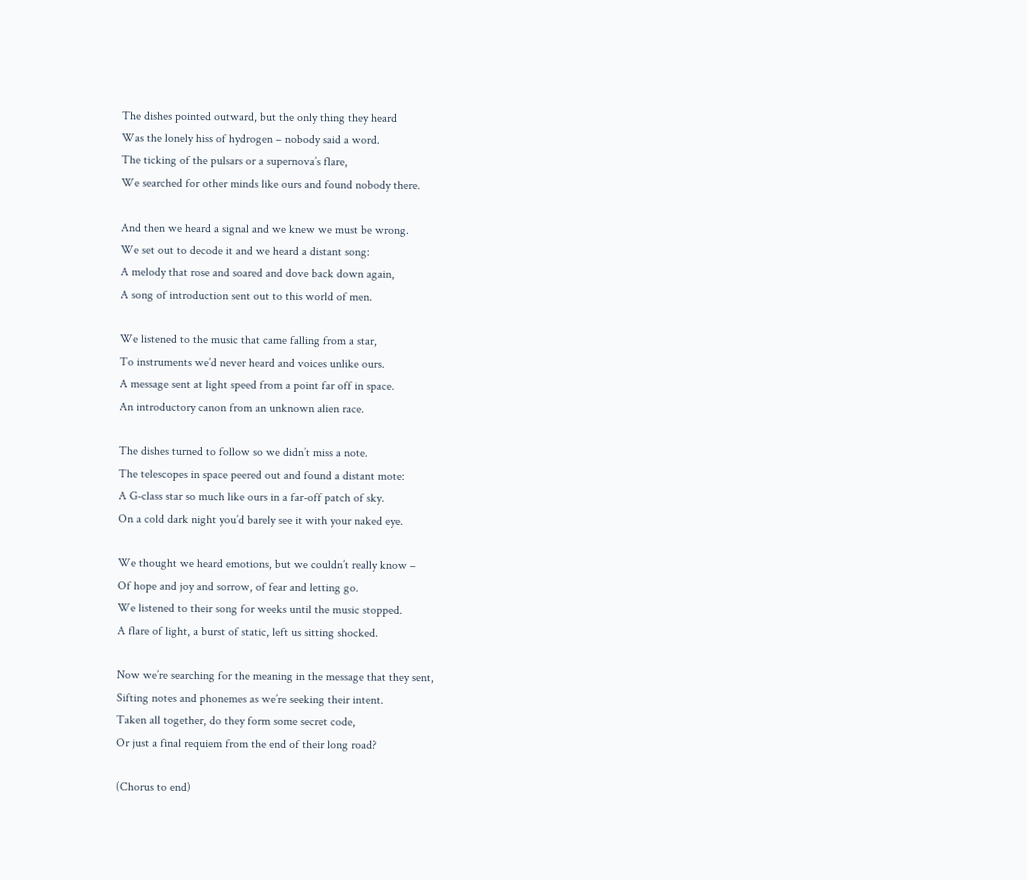The dishes pointed outward, but the only thing they heard
Was the lonely hiss of hydrogen – nobody said a word.
The ticking of the pulsars or a supernova’s flare,
We searched for other minds like ours and found nobody there.

And then we heard a signal and we knew we must be wrong.
We set out to decode it and we heard a distant song:
A melody that rose and soared and dove back down again,
A song of introduction sent out to this world of men.

We listened to the music that came falling from a star,
To instruments we’d never heard and voices unlike ours.
A message sent at light speed from a point far off in space.
An introductory canon from an unknown alien race.

The dishes turned to follow so we didn’t miss a note.
The telescopes in space peered out and found a distant mote:
A G-class star so much like ours in a far-off patch of sky.
On a cold dark night you’d barely see it with your naked eye.

We thought we heard emotions, but we couldn’t really know –
Of hope and joy and sorrow, of fear and letting go.
We listened to their song for weeks until the music stopped.
A flare of light, a burst of static, left us sitting shocked.

Now we’re searching for the meaning in the message that they sent,
Sifting notes and phonemes as we’re seeking their intent.
Taken all together, do they form some secret code,
Or just a final requiem from the end of their long road?

(Chorus to end)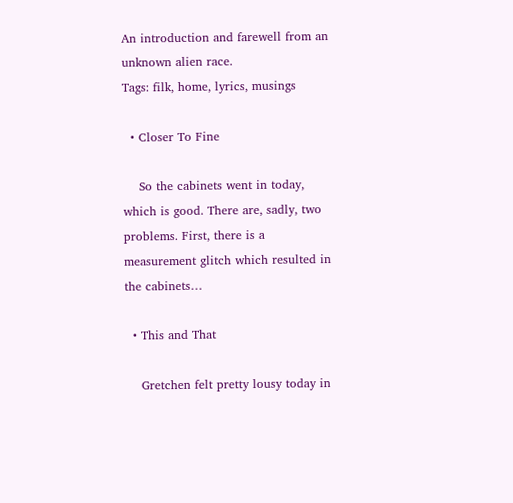An introduction and farewell from an unknown alien race.
Tags: filk, home, lyrics, musings

  • Closer To Fine

    So the cabinets went in today, which is good. There are, sadly, two problems. First, there is a measurement glitch which resulted in the cabinets…

  • This and That

    Gretchen felt pretty lousy today in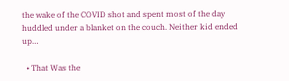the wake of the COVID shot and spent most of the day huddled under a blanket on the couch. Neither kid ended up…

  • That Was the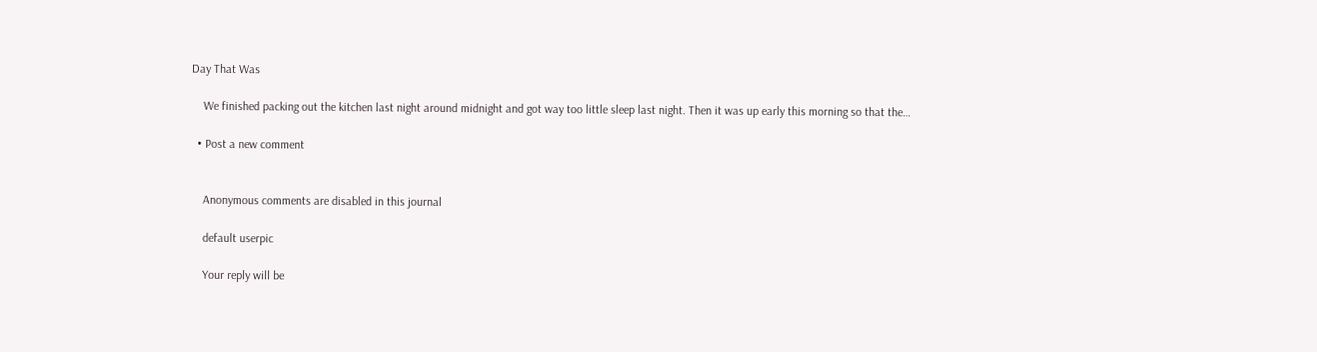Day That Was

    We finished packing out the kitchen last night around midnight and got way too little sleep last night. Then it was up early this morning so that the…

  • Post a new comment


    Anonymous comments are disabled in this journal

    default userpic

    Your reply will be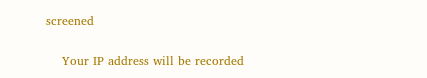screened

    Your IP address will be recorded